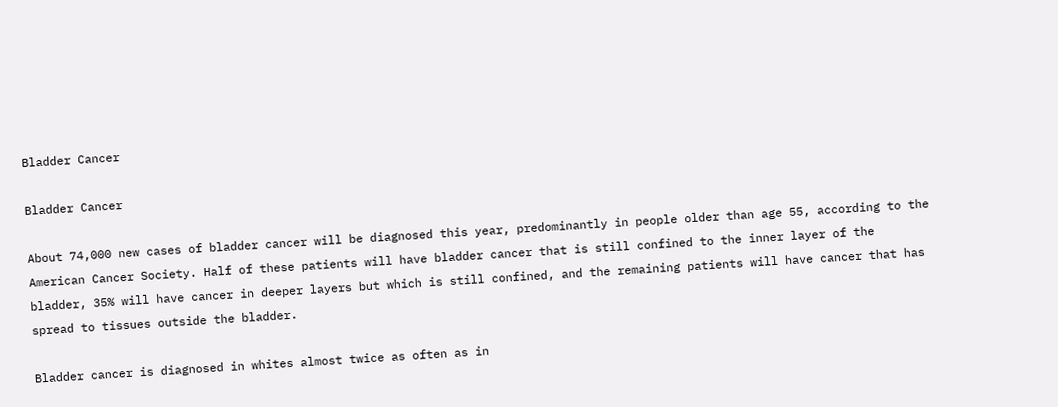Bladder Cancer

Bladder Cancer

About 74,000 new cases of bladder cancer will be diagnosed this year, predominantly in people older than age 55, according to the American Cancer Society. Half of these patients will have bladder cancer that is still confined to the inner layer of the bladder, 35% will have cancer in deeper layers but which is still confined, and the remaining patients will have cancer that has spread to tissues outside the bladder.

Bladder cancer is diagnosed in whites almost twice as often as in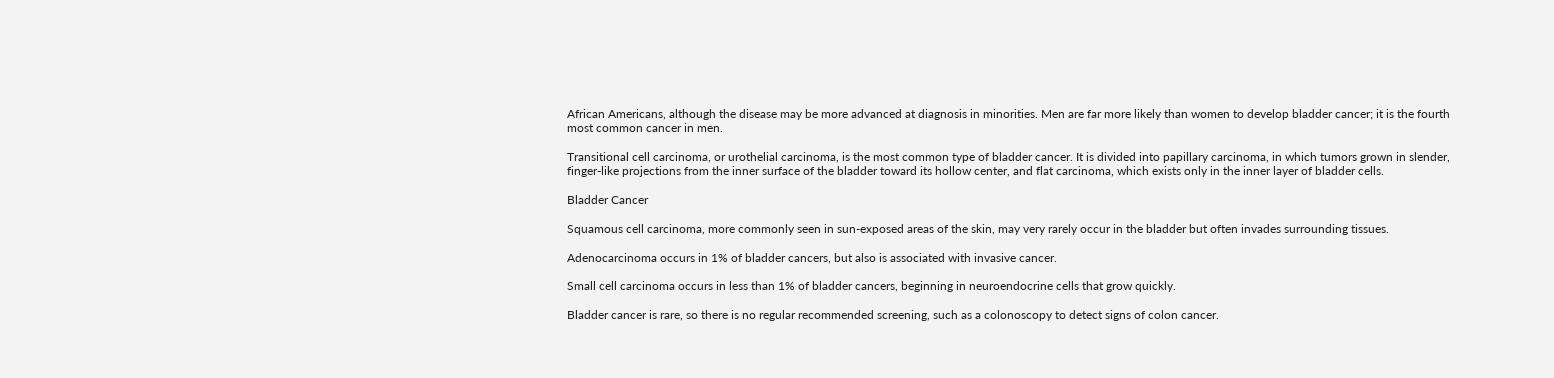African Americans, although the disease may be more advanced at diagnosis in minorities. Men are far more likely than women to develop bladder cancer; it is the fourth most common cancer in men.

Transitional cell carcinoma, or urothelial carcinoma, is the most common type of bladder cancer. It is divided into papillary carcinoma, in which tumors grown in slender, finger-like projections from the inner surface of the bladder toward its hollow center, and flat carcinoma, which exists only in the inner layer of bladder cells.

Bladder Cancer

Squamous cell carcinoma, more commonly seen in sun-exposed areas of the skin, may very rarely occur in the bladder but often invades surrounding tissues.

Adenocarcinoma occurs in 1% of bladder cancers, but also is associated with invasive cancer.

Small cell carcinoma occurs in less than 1% of bladder cancers, beginning in neuroendocrine cells that grow quickly.

Bladder cancer is rare, so there is no regular recommended screening, such as a colonoscopy to detect signs of colon cancer.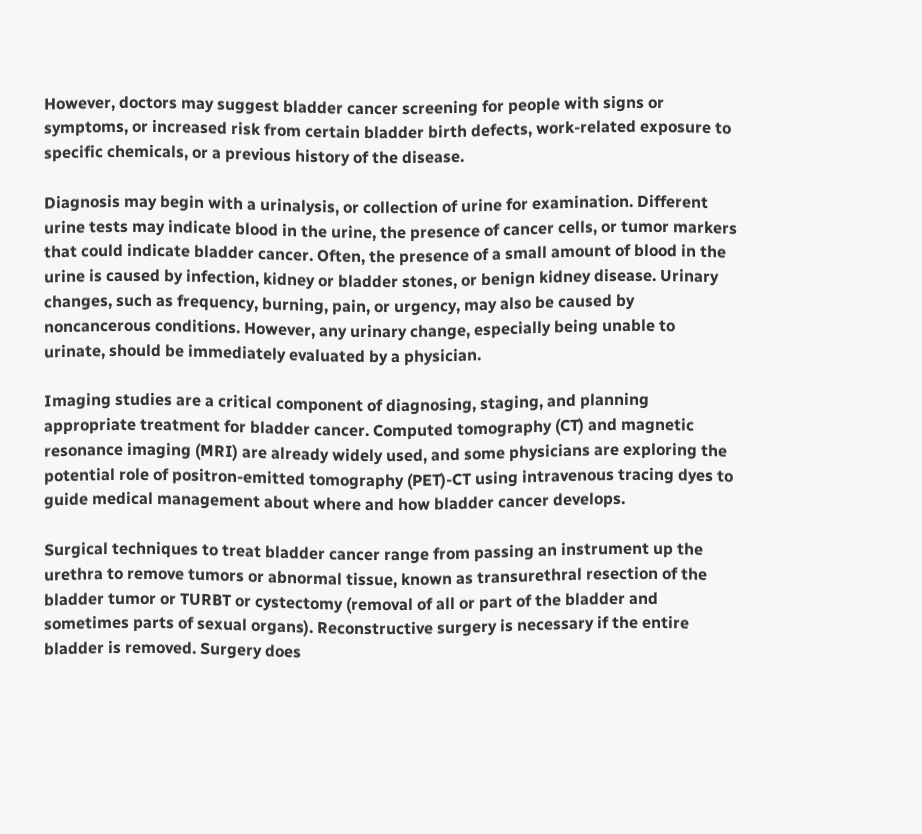However, doctors may suggest bladder cancer screening for people with signs or symptoms, or increased risk from certain bladder birth defects, work-related exposure to specific chemicals, or a previous history of the disease.

Diagnosis may begin with a urinalysis, or collection of urine for examination. Different urine tests may indicate blood in the urine, the presence of cancer cells, or tumor markers that could indicate bladder cancer. Often, the presence of a small amount of blood in the urine is caused by infection, kidney or bladder stones, or benign kidney disease. Urinary changes, such as frequency, burning, pain, or urgency, may also be caused by noncancerous conditions. However, any urinary change, especially being unable to urinate, should be immediately evaluated by a physician.

Imaging studies are a critical component of diagnosing, staging, and planning appropriate treatment for bladder cancer. Computed tomography (CT) and magnetic resonance imaging (MRI) are already widely used, and some physicians are exploring the potential role of positron-emitted tomography (PET)-CT using intravenous tracing dyes to guide medical management about where and how bladder cancer develops.

Surgical techniques to treat bladder cancer range from passing an instrument up the urethra to remove tumors or abnormal tissue, known as transurethral resection of the bladder tumor or TURBT or cystectomy (removal of all or part of the bladder and sometimes parts of sexual organs). Reconstructive surgery is necessary if the entire bladder is removed. Surgery does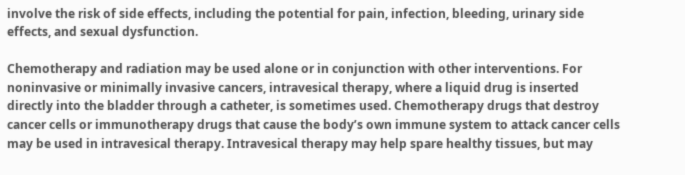involve the risk of side effects, including the potential for pain, infection, bleeding, urinary side effects, and sexual dysfunction.

Chemotherapy and radiation may be used alone or in conjunction with other interventions. For noninvasive or minimally invasive cancers, intravesical therapy, where a liquid drug is inserted directly into the bladder through a catheter, is sometimes used. Chemotherapy drugs that destroy cancer cells or immunotherapy drugs that cause the body’s own immune system to attack cancer cells may be used in intravesical therapy. Intravesical therapy may help spare healthy tissues, but may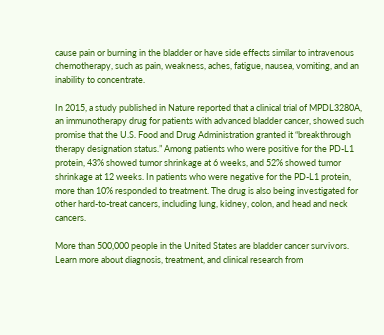cause pain or burning in the bladder or have side effects similar to intravenous chemotherapy, such as pain, weakness, aches, fatigue, nausea, vomiting, and an inability to concentrate.

In 2015, a study published in Nature reported that a clinical trial of MPDL3280A, an immunotherapy drug for patients with advanced bladder cancer, showed such promise that the U.S. Food and Drug Administration granted it “breakthrough therapy designation status.” Among patients who were positive for the PD-L1 protein, 43% showed tumor shrinkage at 6 weeks, and 52% showed tumor shrinkage at 12 weeks. In patients who were negative for the PD-L1 protein, more than 10% responded to treatment. The drug is also being investigated for other hard-to-treat cancers, including lung, kidney, colon, and head and neck cancers.

More than 500,000 people in the United States are bladder cancer survivors. Learn more about diagnosis, treatment, and clinical research from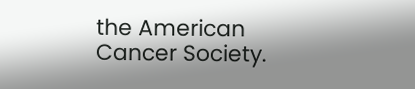the American Cancer Society.